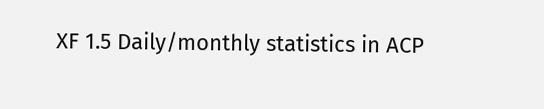XF 1.5 Daily/monthly statistics in ACP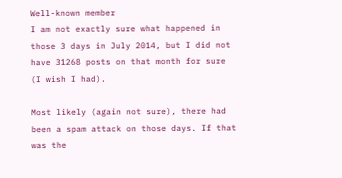Well-known member
I am not exactly sure what happened in those 3 days in July 2014, but I did not have 31268 posts on that month for sure (I wish I had).

Most likely (again not sure), there had been a spam attack on those days. If that was the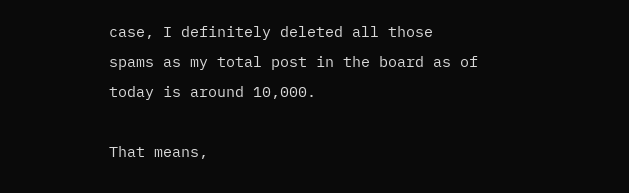case, I definitely deleted all those spams as my total post in the board as of today is around 10,000.

That means,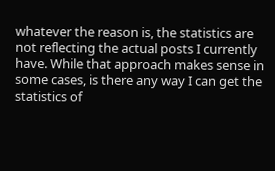whatever the reason is, the statistics are not reflecting the actual posts I currently have. While that approach makes sense in some cases, is there any way I can get the statistics of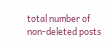total number of non-deleted posts